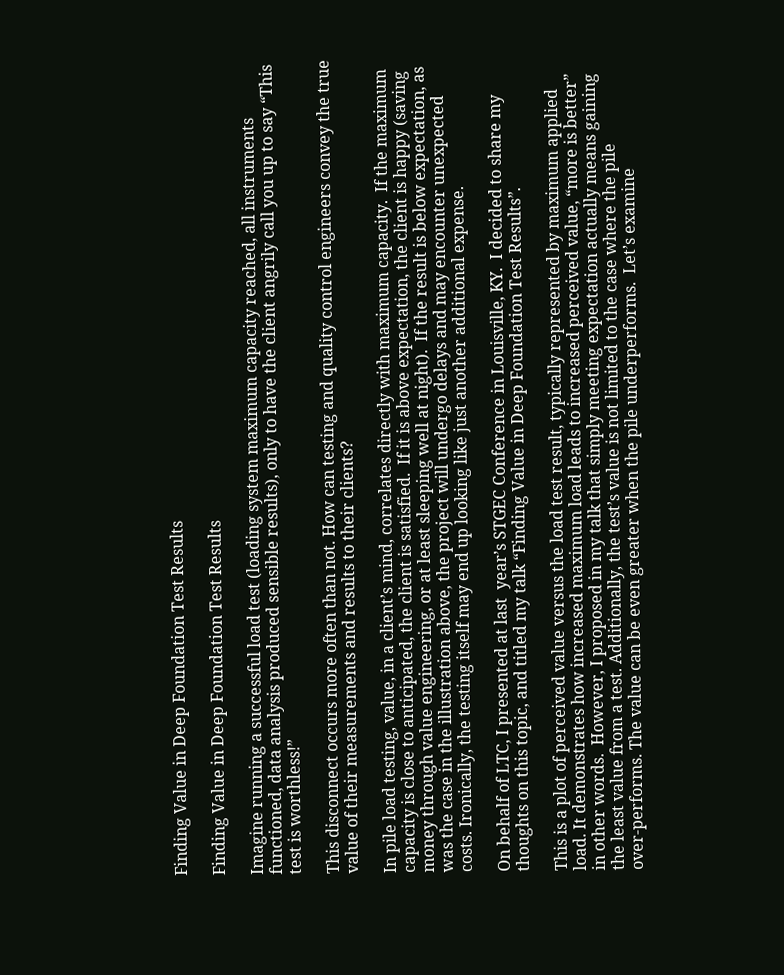Finding Value in Deep Foundation Test Results

Finding Value in Deep Foundation Test Results

Imagine running a successful load test (loading system maximum capacity reached, all instruments functioned, data analysis produced sensible results), only to have the client angrily call you up to say “This test is worthless!”

This disconnect occurs more often than not. How can testing and quality control engineers convey the true value of their measurements and results to their clients?

In pile load testing, value, in a client’s mind, correlates directly with maximum capacity.  If the maximum capacity is close to anticipated, the client is satisfied.  If it is above expectation, the client is happy (saving money through value engineering, or at least sleeping well at night).  If the result is below expectation, as was the case in the illustration above, the project will undergo delays and may encounter unexpected costs. Ironically, the testing itself may end up looking like just another additional expense.

On behalf of LTC, I presented at last  year’s STGEC Conference in Louisville, KY.  I decided to share my thoughts on this topic, and titled my talk “Finding Value in Deep Foundation Test Results”.

This is a plot of perceived value versus the load test result, typically represented by maximum applied load. It demonstrates how increased maximum load leads to increased perceived value, “more is better” in other words.  However, I proposed in my talk that simply meeting expectation actually means gaining the least value from a test. Additionally, the test’s value is not limited to the case where the pile over‑performs. The value can be even greater when the pile underperforms.  Let’s examine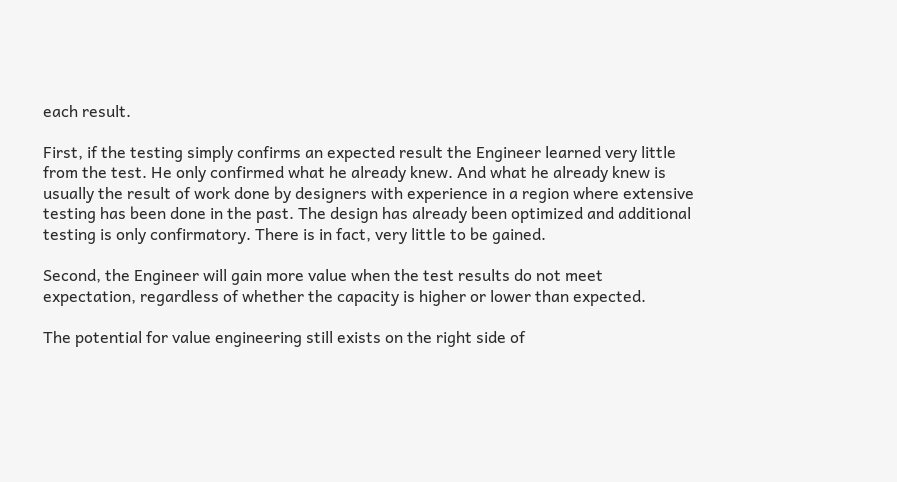each result.

First, if the testing simply confirms an expected result the Engineer learned very little from the test. He only confirmed what he already knew. And what he already knew is usually the result of work done by designers with experience in a region where extensive testing has been done in the past. The design has already been optimized and additional testing is only confirmatory. There is in fact, very little to be gained.

Second, the Engineer will gain more value when the test results do not meet expectation, regardless of whether the capacity is higher or lower than expected.

The potential for value engineering still exists on the right side of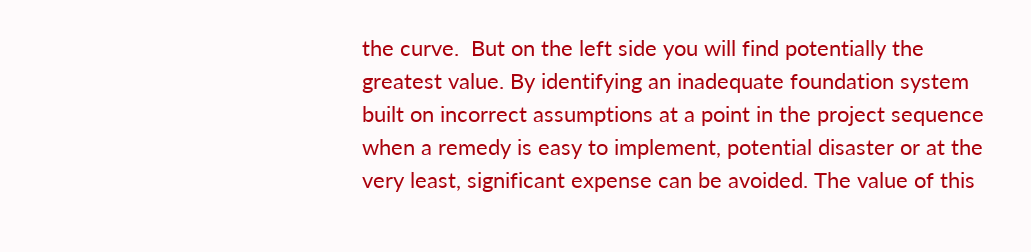the curve.  But on the left side you will find potentially the greatest value. By identifying an inadequate foundation system built on incorrect assumptions at a point in the project sequence when a remedy is easy to implement, potential disaster or at the very least, significant expense can be avoided. The value of this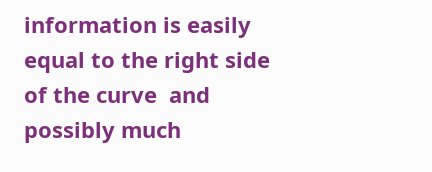information is easily equal to the right side of the curve  and possibly much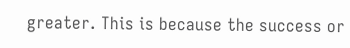greater. This is because the success or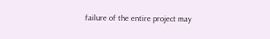failure of the entire project may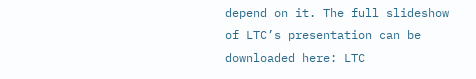depend on it. The full slideshow of LTC’s presentation can be downloaded here: LTC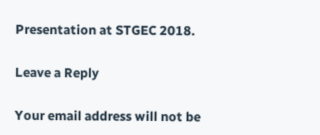Presentation at STGEC 2018.

Leave a Reply

Your email address will not be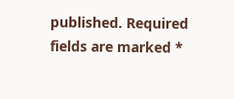published. Required fields are marked *